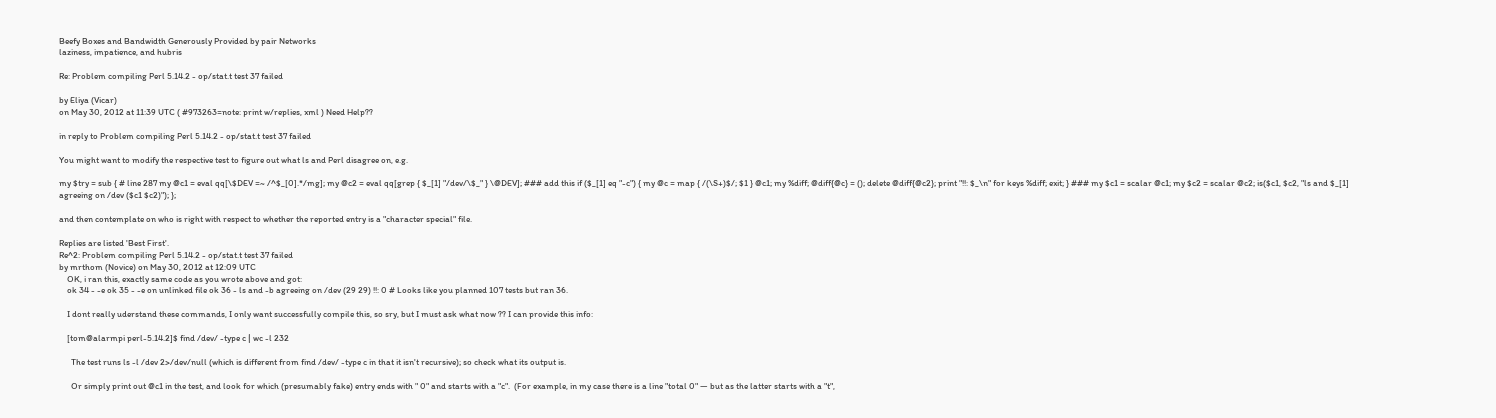Beefy Boxes and Bandwidth Generously Provided by pair Networks
laziness, impatience, and hubris

Re: Problem compiling Perl 5.14.2 - op/stat.t test 37 failed

by Eliya (Vicar)
on May 30, 2012 at 11:39 UTC ( #973263=note: print w/replies, xml ) Need Help??

in reply to Problem compiling Perl 5.14.2 - op/stat.t test 37 failed

You might want to modify the respective test to figure out what ls and Perl disagree on, e.g.

my $try = sub { # line 287 my @c1 = eval qq[\$DEV =~ /^$_[0].*/mg]; my @c2 = eval qq[grep { $_[1] "/dev/\$_" } \@DEV]; ### add this if ($_[1] eq "-c") { my @c = map { /(\S+)$/; $1 } @c1; my %diff; @diff{@c} = (); delete @diff{@c2}; print "!!: $_\n" for keys %diff; exit; } ### my $c1 = scalar @c1; my $c2 = scalar @c2; is($c1, $c2, "ls and $_[1] agreeing on /dev ($c1 $c2)"); };

and then contemplate on who is right with respect to whether the reported entry is a "character special" file.

Replies are listed 'Best First'.
Re^2: Problem compiling Perl 5.14.2 - op/stat.t test 37 failed
by mrthom (Novice) on May 30, 2012 at 12:09 UTC
    OK, i ran this, exactly same code as you wrote above and got:
    ok 34 - -e ok 35 - -e on unlinked file ok 36 - ls and -b agreeing on /dev (29 29) !!: 0 # Looks like you planned 107 tests but ran 36.

    I dont really uderstand these commands, I only want successfully compile this, so sry, but I must ask what now ?? I can provide this info:

    [tom@alarmpi perl-5.14.2]$ find /dev/ -type c | wc -l 232

      The test runs ls -l /dev 2>/dev/null (which is different from find /dev/ -type c in that it isn't recursive); so check what its output is.

      Or simply print out @c1 in the test, and look for which (presumably fake) entry ends with " 0" and starts with a "c".  (For example, in my case there is a line "total 0" — but as the latter starts with a "t",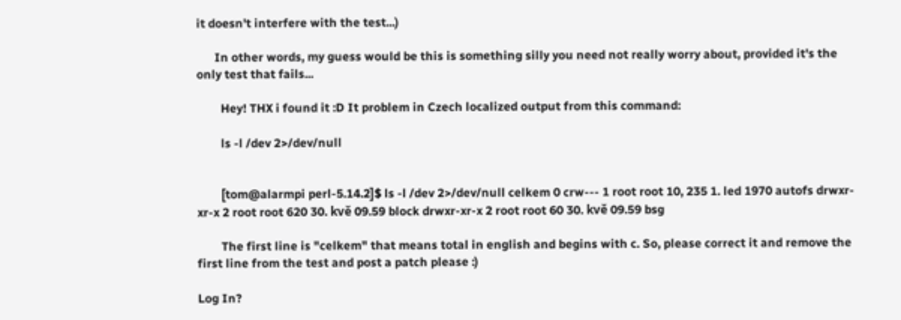it doesn't interfere with the test...)

      In other words, my guess would be this is something silly you need not really worry about, provided it's the only test that fails...

        Hey! THX i found it :D It problem in Czech localized output from this command:

        ls -l /dev 2>/dev/null


        [tom@alarmpi perl-5.14.2]$ ls -l /dev 2>/dev/null celkem 0 crw--- 1 root root 10, 235 1. led 1970 autofs drwxr-xr-x 2 root root 620 30. kvě 09.59 block drwxr-xr-x 2 root root 60 30. kvě 09.59 bsg

        The first line is "celkem" that means total in english and begins with c. So, please correct it and remove the first line from the test and post a patch please :)

Log In?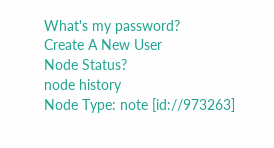What's my password?
Create A New User
Node Status?
node history
Node Type: note [id://973263]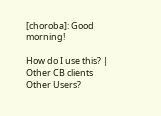[choroba]: Good morning!

How do I use this? | Other CB clients
Other Users?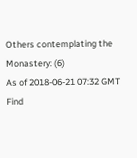Others contemplating the Monastery: (6)
As of 2018-06-21 07:32 GMT
Find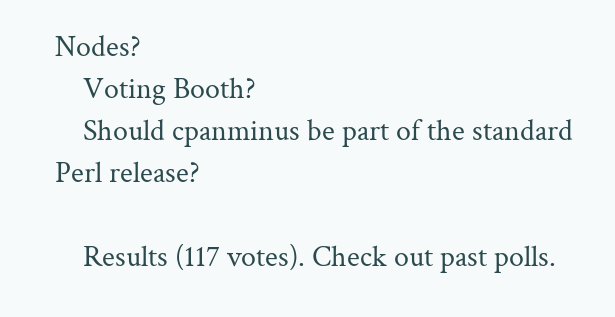Nodes?
    Voting Booth?
    Should cpanminus be part of the standard Perl release?

    Results (117 votes). Check out past polls.